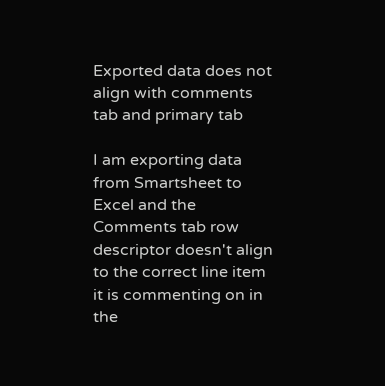Exported data does not align with comments tab and primary tab

I am exporting data from Smartsheet to Excel and the Comments tab row descriptor doesn't align to the correct line item it is commenting on in the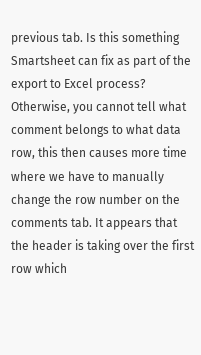previous tab. Is this something Smartsheet can fix as part of the export to Excel process? Otherwise, you cannot tell what comment belongs to what data row, this then causes more time where we have to manually change the row number on the comments tab. It appears that the header is taking over the first row which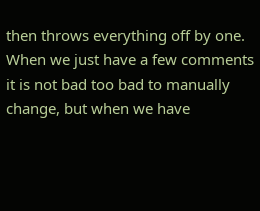then throws everything off by one. When we just have a few comments it is not bad too bad to manually change, but when we have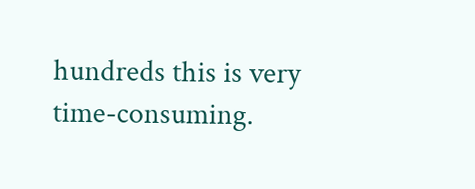hundreds this is very time-consuming.